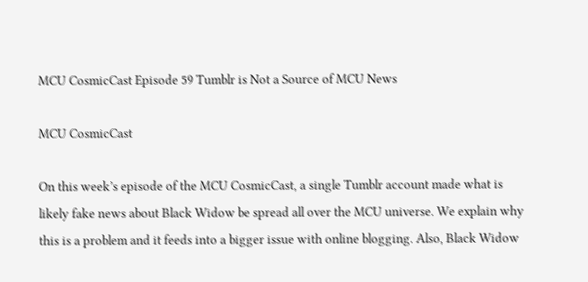MCU CosmicCast Episode 59 Tumblr is Not a Source of MCU News

MCU CosmicCast

On this week’s episode of the MCU CosmicCast, a single Tumblr account made what is likely fake news about Black Widow be spread all over the MCU universe. We explain why this is a problem and it feeds into a bigger issue with online blogging. Also, Black Widow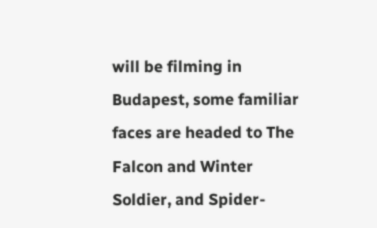will be filming in Budapest, some familiar faces are headed to The Falcon and Winter Soldier, and Spider-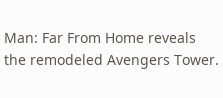Man: Far From Home reveals the remodeled Avengers Tower.